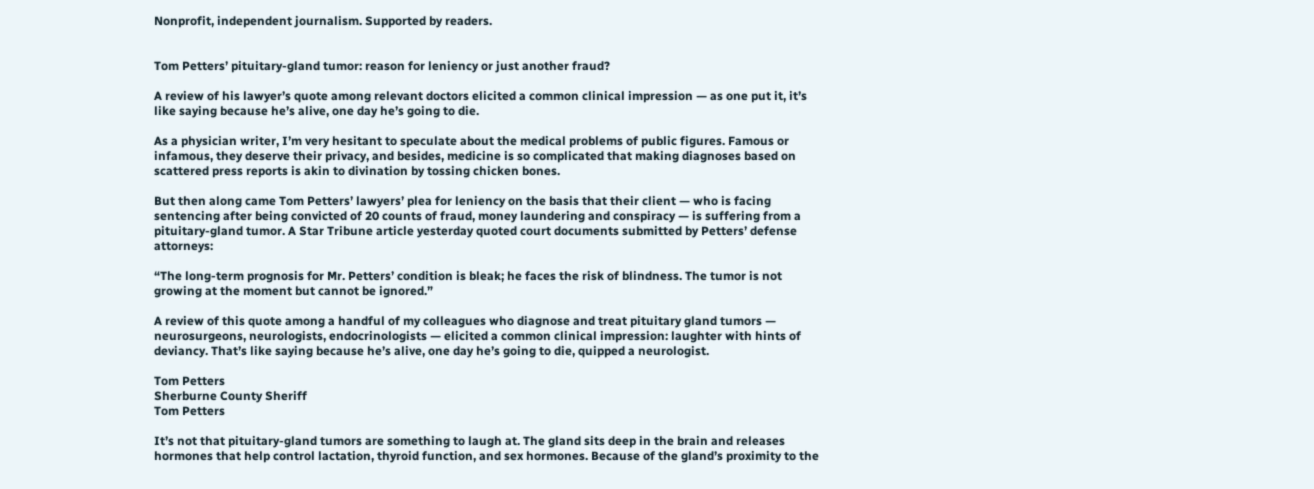Nonprofit, independent journalism. Supported by readers.


Tom Petters’ pituitary-gland tumor: reason for leniency or just another fraud?

A review of his lawyer’s quote among relevant doctors elicited a common clinical impression — as one put it, it’s like saying because he’s alive, one day he’s going to die.

As a physician writer, I’m very hesitant to speculate about the medical problems of public figures. Famous or infamous, they deserve their privacy, and besides, medicine is so complicated that making diagnoses based on scattered press reports is akin to divination by tossing chicken bones.

But then along came Tom Petters’ lawyers’ plea for leniency on the basis that their client — who is facing sentencing after being convicted of 20 counts of fraud, money laundering and conspiracy — is suffering from a pituitary-gland tumor. A Star Tribune article yesterday quoted court documents submitted by Petters’ defense attorneys:

“The long-term prognosis for Mr. Petters’ condition is bleak; he faces the risk of blindness. The tumor is not growing at the moment but cannot be ignored.”

A review of this quote among a handful of my colleagues who diagnose and treat pituitary gland tumors — neurosurgeons, neurologists, endocrinologists — elicited a common clinical impression: laughter with hints of deviancy. That’s like saying because he’s alive, one day he’s going to die, quipped a neurologist.

Tom Petters
Sherburne County Sheriff
Tom Petters

It’s not that pituitary-gland tumors are something to laugh at. The gland sits deep in the brain and releases hormones that help control lactation, thyroid function, and sex hormones. Because of the gland’s proximity to the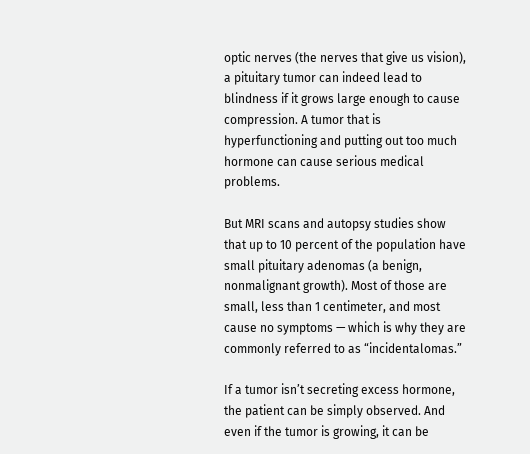optic nerves (the nerves that give us vision), a pituitary tumor can indeed lead to blindness if it grows large enough to cause compression. A tumor that is hyperfunctioning and putting out too much hormone can cause serious medical problems.

But MRI scans and autopsy studies show that up to 10 percent of the population have small pituitary adenomas (a benign, nonmalignant growth). Most of those are small, less than 1 centimeter, and most cause no symptoms — which is why they are commonly referred to as “incidentalomas.”

If a tumor isn’t secreting excess hormone, the patient can be simply observed. And even if the tumor is growing, it can be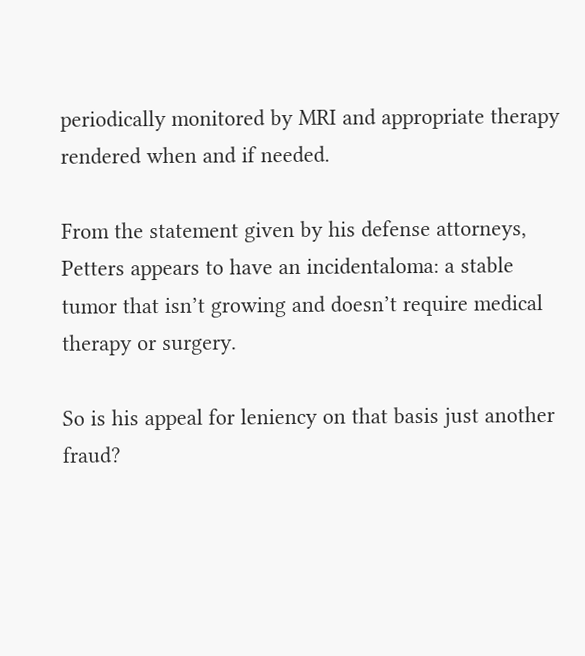periodically monitored by MRI and appropriate therapy rendered when and if needed.

From the statement given by his defense attorneys, Petters appears to have an incidentaloma: a stable tumor that isn’t growing and doesn’t require medical therapy or surgery.

So is his appeal for leniency on that basis just another fraud?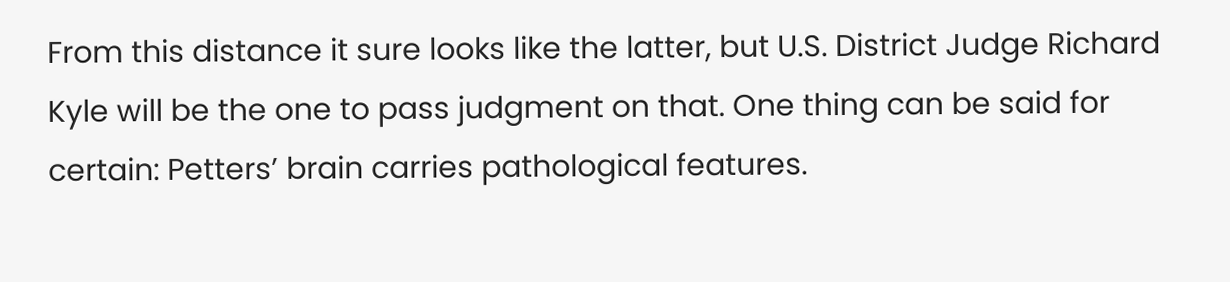From this distance it sure looks like the latter, but U.S. District Judge Richard Kyle will be the one to pass judgment on that. One thing can be said for certain: Petters’ brain carries pathological features.